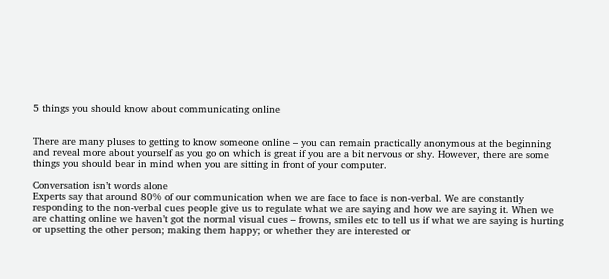5 things you should know about communicating online


There are many pluses to getting to know someone online – you can remain practically anonymous at the beginning and reveal more about yourself as you go on which is great if you are a bit nervous or shy. However, there are some things you should bear in mind when you are sitting in front of your computer.

Conversation isn’t words alone
Experts say that around 80% of our communication when we are face to face is non-verbal. We are constantly responding to the non-verbal cues people give us to regulate what we are saying and how we are saying it. When we are chatting online we haven’t got the normal visual cues – frowns, smiles etc to tell us if what we are saying is hurting or upsetting the other person; making them happy; or whether they are interested or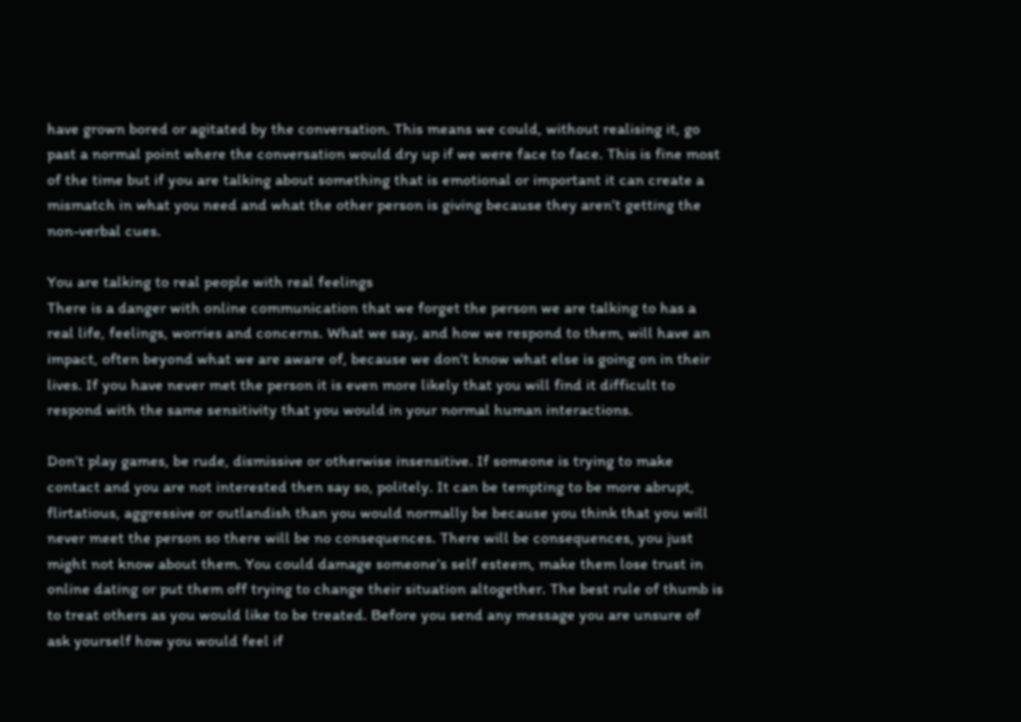have grown bored or agitated by the conversation. This means we could, without realising it, go past a normal point where the conversation would dry up if we were face to face. This is fine most of the time but if you are talking about something that is emotional or important it can create a mismatch in what you need and what the other person is giving because they aren’t getting the non-verbal cues.

You are talking to real people with real feelings
There is a danger with online communication that we forget the person we are talking to has a real life, feelings, worries and concerns. What we say, and how we respond to them, will have an impact, often beyond what we are aware of, because we don’t know what else is going on in their lives. If you have never met the person it is even more likely that you will find it difficult to respond with the same sensitivity that you would in your normal human interactions.

Don’t play games, be rude, dismissive or otherwise insensitive. If someone is trying to make contact and you are not interested then say so, politely. It can be tempting to be more abrupt, flirtatious, aggressive or outlandish than you would normally be because you think that you will never meet the person so there will be no consequences. There will be consequences, you just might not know about them. You could damage someone’s self esteem, make them lose trust in online dating or put them off trying to change their situation altogether. The best rule of thumb is to treat others as you would like to be treated. Before you send any message you are unsure of ask yourself how you would feel if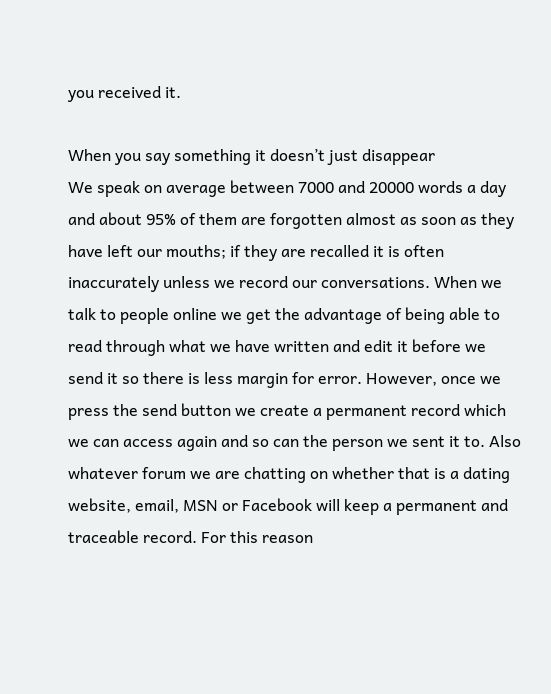you received it.

When you say something it doesn’t just disappear
We speak on average between 7000 and 20000 words a day and about 95% of them are forgotten almost as soon as they have left our mouths; if they are recalled it is often inaccurately unless we record our conversations. When we talk to people online we get the advantage of being able to read through what we have written and edit it before we send it so there is less margin for error. However, once we press the send button we create a permanent record which we can access again and so can the person we sent it to. Also whatever forum we are chatting on whether that is a dating website, email, MSN or Facebook will keep a permanent and traceable record. For this reason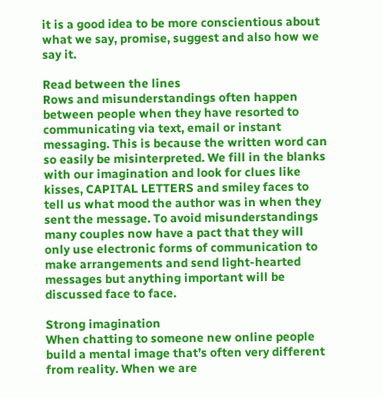it is a good idea to be more conscientious about what we say, promise, suggest and also how we say it.

Read between the lines
Rows and misunderstandings often happen between people when they have resorted to communicating via text, email or instant messaging. This is because the written word can so easily be misinterpreted. We fill in the blanks with our imagination and look for clues like kisses, CAPITAL LETTERS and smiley faces to tell us what mood the author was in when they sent the message. To avoid misunderstandings many couples now have a pact that they will only use electronic forms of communication to make arrangements and send light-hearted messages but anything important will be discussed face to face.

Strong imagination
When chatting to someone new online people build a mental image that’s often very different from reality. When we are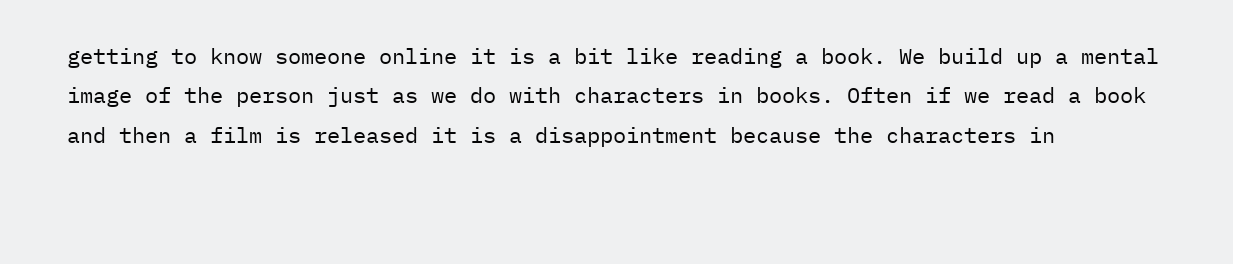getting to know someone online it is a bit like reading a book. We build up a mental image of the person just as we do with characters in books. Often if we read a book and then a film is released it is a disappointment because the characters in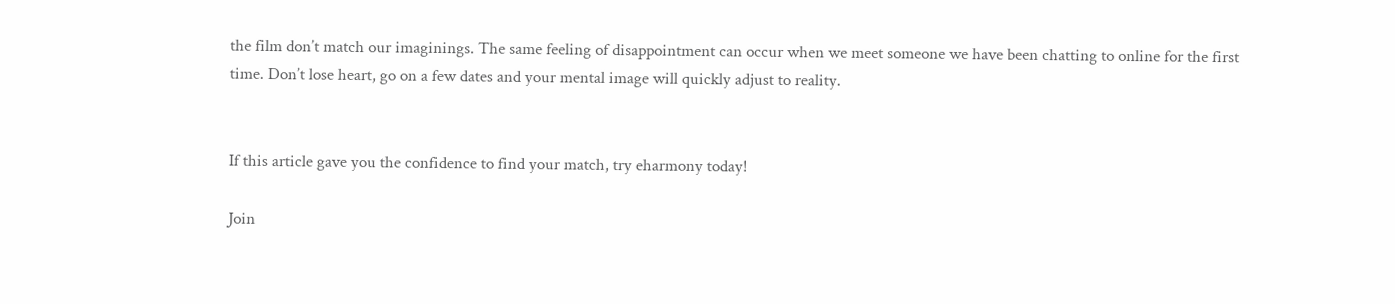the film don’t match our imaginings. The same feeling of disappointment can occur when we meet someone we have been chatting to online for the first time. Don’t lose heart, go on a few dates and your mental image will quickly adjust to reality.


If this article gave you the confidence to find your match, try eharmony today!

Join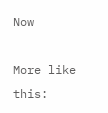Now

More like this: